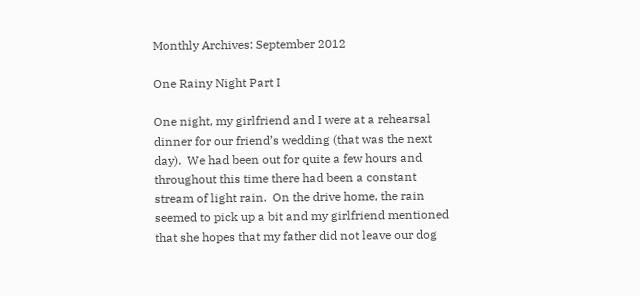Monthly Archives: September 2012

One Rainy Night Part I

One night, my girlfriend and I were at a rehearsal dinner for our friend’s wedding (that was the next day).  We had been out for quite a few hours and throughout this time there had been a constant stream of light rain.  On the drive home, the rain seemed to pick up a bit and my girlfriend mentioned that she hopes that my father did not leave our dog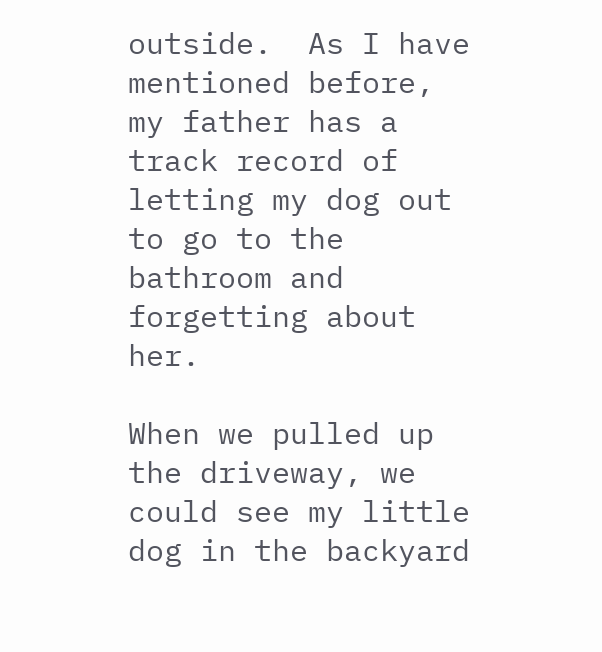outside.  As I have mentioned before, my father has a track record of letting my dog out to go to the bathroom and forgetting about her.

When we pulled up the driveway, we could see my little dog in the backyard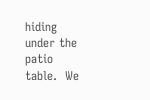hiding under the patio table.  We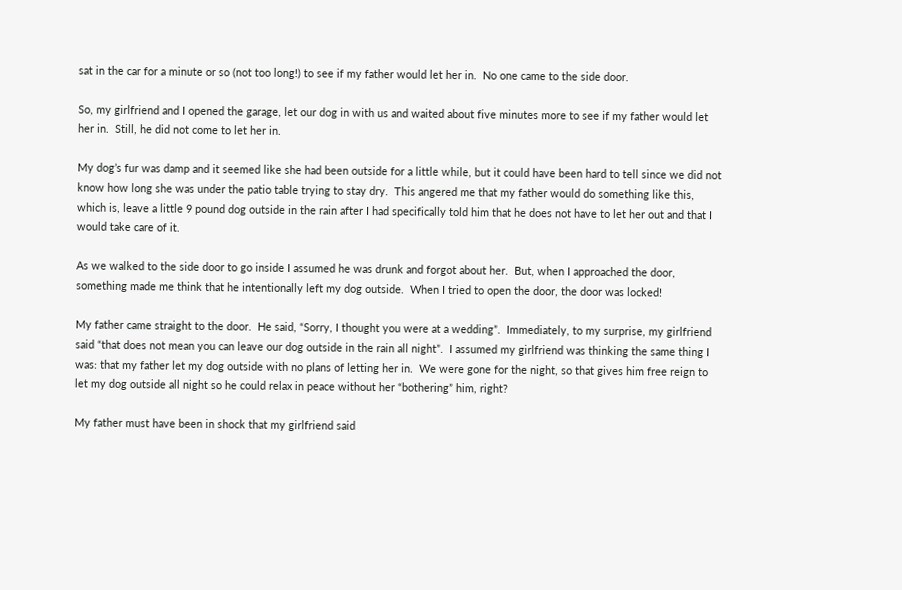sat in the car for a minute or so (not too long!) to see if my father would let her in.  No one came to the side door.

So, my girlfriend and I opened the garage, let our dog in with us and waited about five minutes more to see if my father would let her in.  Still, he did not come to let her in.

My dog’s fur was damp and it seemed like she had been outside for a little while, but it could have been hard to tell since we did not know how long she was under the patio table trying to stay dry.  This angered me that my father would do something like this, which is, leave a little 9 pound dog outside in the rain after I had specifically told him that he does not have to let her out and that I would take care of it.

As we walked to the side door to go inside I assumed he was drunk and forgot about her.  But, when I approached the door, something made me think that he intentionally left my dog outside.  When I tried to open the door, the door was locked!

My father came straight to the door.  He said, “Sorry, I thought you were at a wedding”.  Immediately, to my surprise, my girlfriend said “that does not mean you can leave our dog outside in the rain all night”.  I assumed my girlfriend was thinking the same thing I was: that my father let my dog outside with no plans of letting her in.  We were gone for the night, so that gives him free reign to let my dog outside all night so he could relax in peace without her “bothering” him, right?

My father must have been in shock that my girlfriend said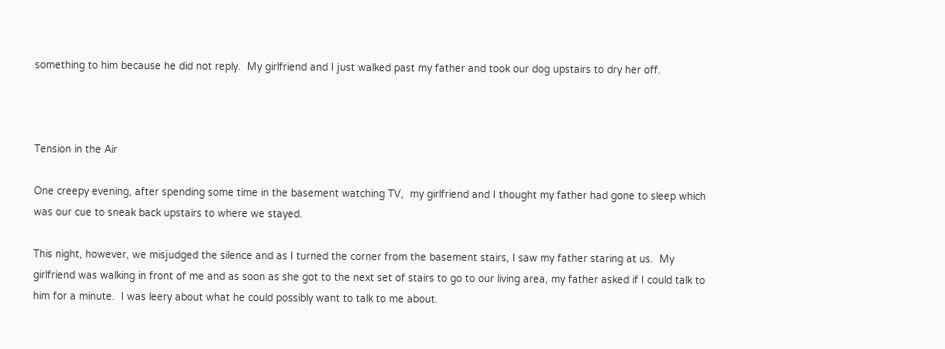something to him because he did not reply.  My girlfriend and I just walked past my father and took our dog upstairs to dry her off.



Tension in the Air

One creepy evening, after spending some time in the basement watching TV,  my girlfriend and I thought my father had gone to sleep which was our cue to sneak back upstairs to where we stayed.

This night, however, we misjudged the silence and as I turned the corner from the basement stairs, I saw my father staring at us.  My girlfriend was walking in front of me and as soon as she got to the next set of stairs to go to our living area, my father asked if I could talk to him for a minute.  I was leery about what he could possibly want to talk to me about.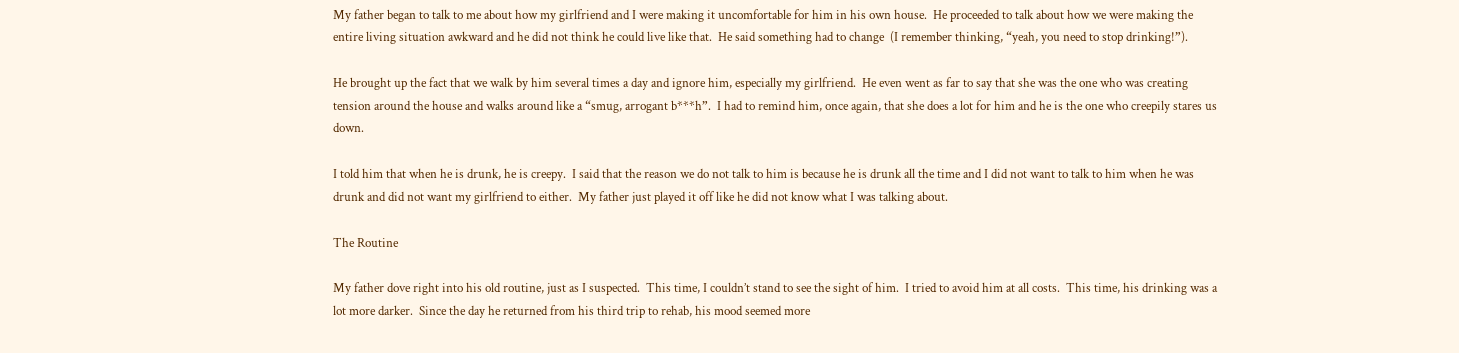My father began to talk to me about how my girlfriend and I were making it uncomfortable for him in his own house.  He proceeded to talk about how we were making the entire living situation awkward and he did not think he could live like that.  He said something had to change  (I remember thinking, “yeah, you need to stop drinking!”).

He brought up the fact that we walk by him several times a day and ignore him, especially my girlfriend.  He even went as far to say that she was the one who was creating tension around the house and walks around like a “smug, arrogant b***h”.  I had to remind him, once again, that she does a lot for him and he is the one who creepily stares us down.

I told him that when he is drunk, he is creepy.  I said that the reason we do not talk to him is because he is drunk all the time and I did not want to talk to him when he was drunk and did not want my girlfriend to either.  My father just played it off like he did not know what I was talking about.

The Routine

My father dove right into his old routine, just as I suspected.  This time, I couldn’t stand to see the sight of him.  I tried to avoid him at all costs.  This time, his drinking was a lot more darker.  Since the day he returned from his third trip to rehab, his mood seemed more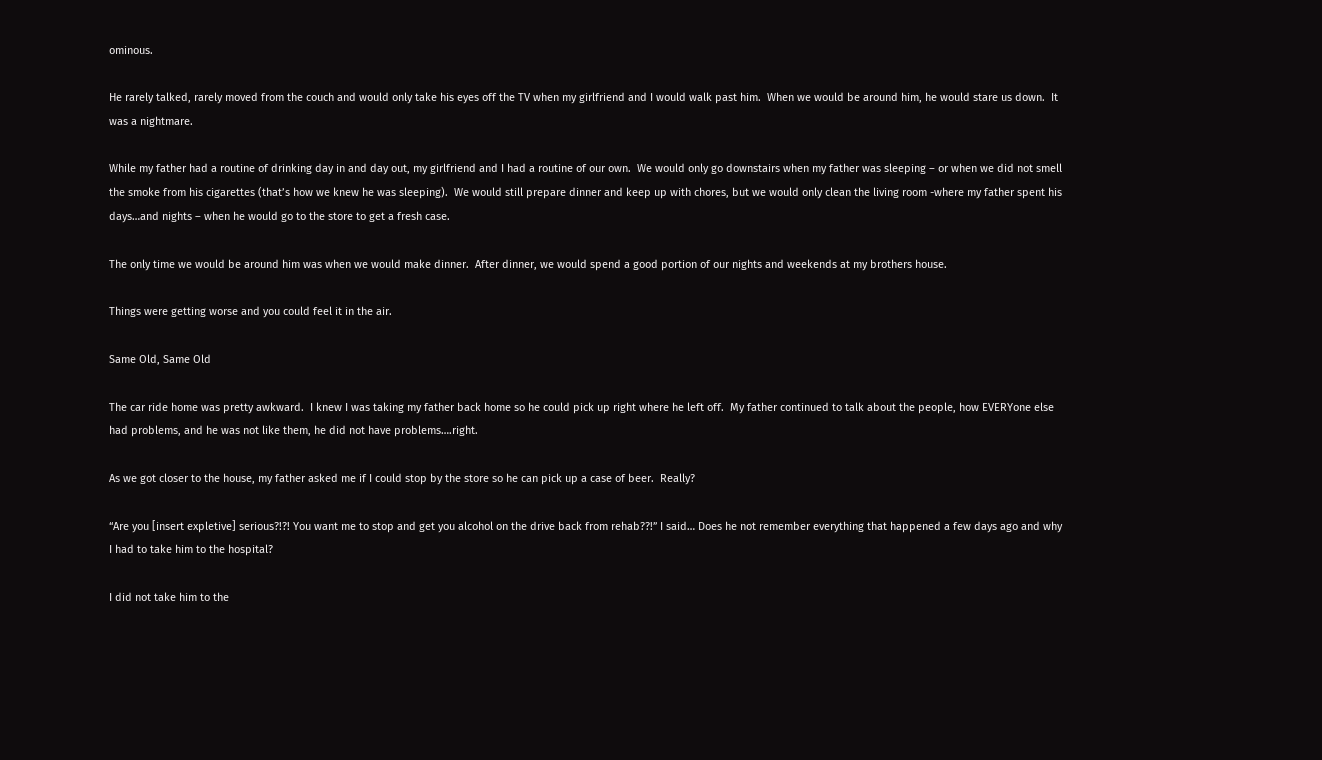ominous.

He rarely talked, rarely moved from the couch and would only take his eyes off the TV when my girlfriend and I would walk past him.  When we would be around him, he would stare us down.  It was a nightmare.

While my father had a routine of drinking day in and day out, my girlfriend and I had a routine of our own.  We would only go downstairs when my father was sleeping – or when we did not smell the smoke from his cigarettes (that’s how we knew he was sleeping).  We would still prepare dinner and keep up with chores, but we would only clean the living room -where my father spent his days…and nights – when he would go to the store to get a fresh case.

The only time we would be around him was when we would make dinner.  After dinner, we would spend a good portion of our nights and weekends at my brothers house.

Things were getting worse and you could feel it in the air.

Same Old, Same Old

The car ride home was pretty awkward.  I knew I was taking my father back home so he could pick up right where he left off.  My father continued to talk about the people, how EVERYone else had problems, and he was not like them, he did not have problems….right.

As we got closer to the house, my father asked me if I could stop by the store so he can pick up a case of beer.  Really?

“Are you [insert expletive] serious?!?! You want me to stop and get you alcohol on the drive back from rehab??!” I said… Does he not remember everything that happened a few days ago and why I had to take him to the hospital?

I did not take him to the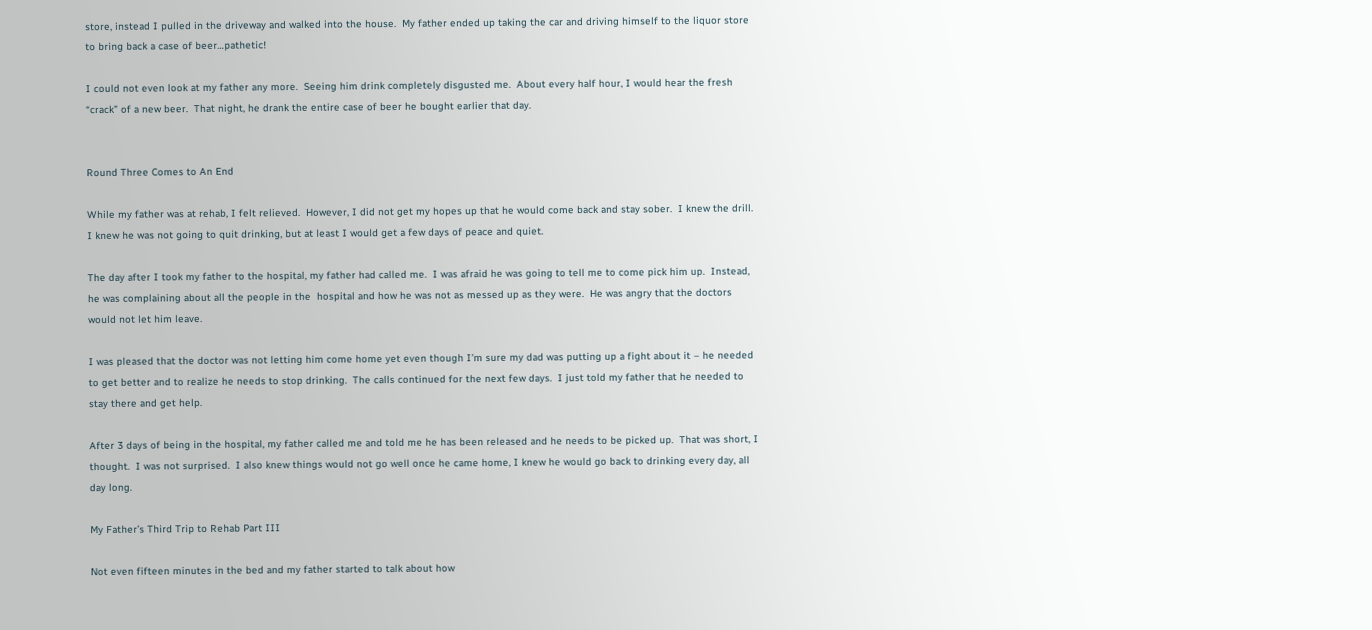store, instead I pulled in the driveway and walked into the house.  My father ended up taking the car and driving himself to the liquor store to bring back a case of beer…pathetic!

I could not even look at my father any more.  Seeing him drink completely disgusted me.  About every half hour, I would hear the fresh “crack” of a new beer.  That night, he drank the entire case of beer he bought earlier that day.


Round Three Comes to An End

While my father was at rehab, I felt relieved.  However, I did not get my hopes up that he would come back and stay sober.  I knew the drill.  I knew he was not going to quit drinking, but at least I would get a few days of peace and quiet.

The day after I took my father to the hospital, my father had called me.  I was afraid he was going to tell me to come pick him up.  Instead, he was complaining about all the people in the  hospital and how he was not as messed up as they were.  He was angry that the doctors would not let him leave.

I was pleased that the doctor was not letting him come home yet even though I’m sure my dad was putting up a fight about it – he needed to get better and to realize he needs to stop drinking.  The calls continued for the next few days.  I just told my father that he needed to stay there and get help.

After 3 days of being in the hospital, my father called me and told me he has been released and he needs to be picked up.  That was short, I thought.  I was not surprised.  I also knew things would not go well once he came home, I knew he would go back to drinking every day, all day long.

My Father’s Third Trip to Rehab Part III

Not even fifteen minutes in the bed and my father started to talk about how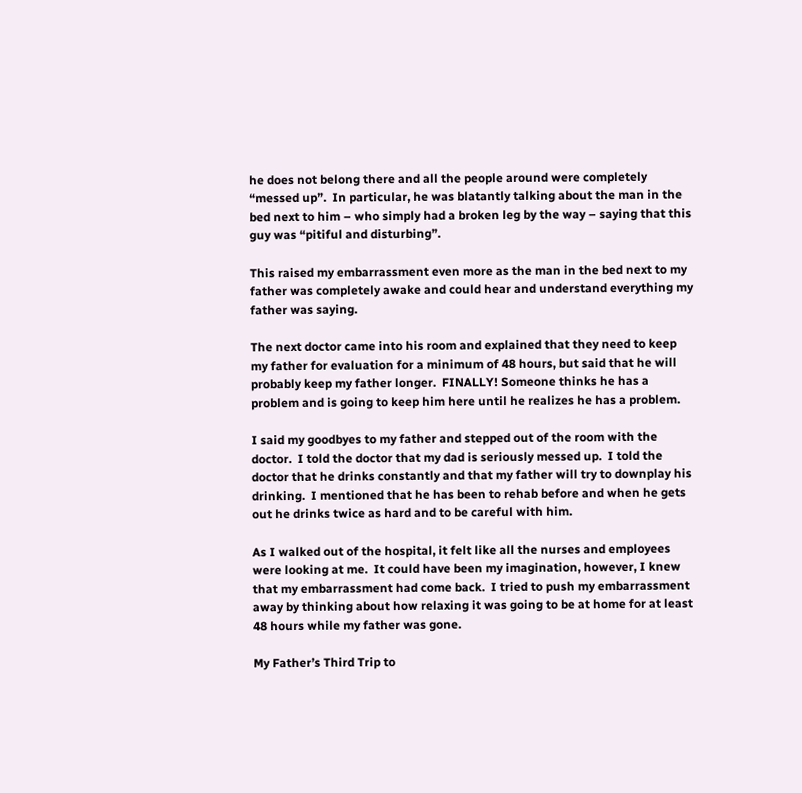he does not belong there and all the people around were completely “messed up”.  In particular, he was blatantly talking about the man in the bed next to him – who simply had a broken leg by the way – saying that this guy was “pitiful and disturbing”.

This raised my embarrassment even more as the man in the bed next to my father was completely awake and could hear and understand everything my father was saying.

The next doctor came into his room and explained that they need to keep my father for evaluation for a minimum of 48 hours, but said that he will probably keep my father longer.  FINALLY! Someone thinks he has a problem and is going to keep him here until he realizes he has a problem.

I said my goodbyes to my father and stepped out of the room with the doctor.  I told the doctor that my dad is seriously messed up.  I told the doctor that he drinks constantly and that my father will try to downplay his drinking.  I mentioned that he has been to rehab before and when he gets out he drinks twice as hard and to be careful with him.

As I walked out of the hospital, it felt like all the nurses and employees were looking at me.  It could have been my imagination, however, I knew that my embarrassment had come back.  I tried to push my embarrassment away by thinking about how relaxing it was going to be at home for at least 48 hours while my father was gone.

My Father’s Third Trip to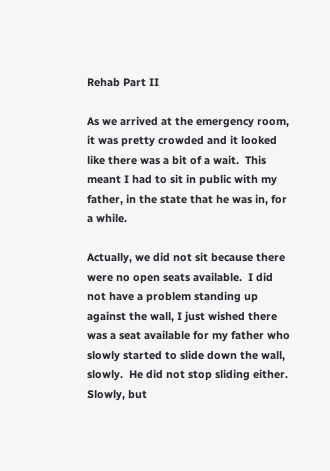Rehab Part II

As we arrived at the emergency room, it was pretty crowded and it looked like there was a bit of a wait.  This meant I had to sit in public with my father, in the state that he was in, for a while.

Actually, we did not sit because there were no open seats available.  I did not have a problem standing up against the wall, I just wished there was a seat available for my father who slowly started to slide down the wall, slowly.  He did not stop sliding either.  Slowly, but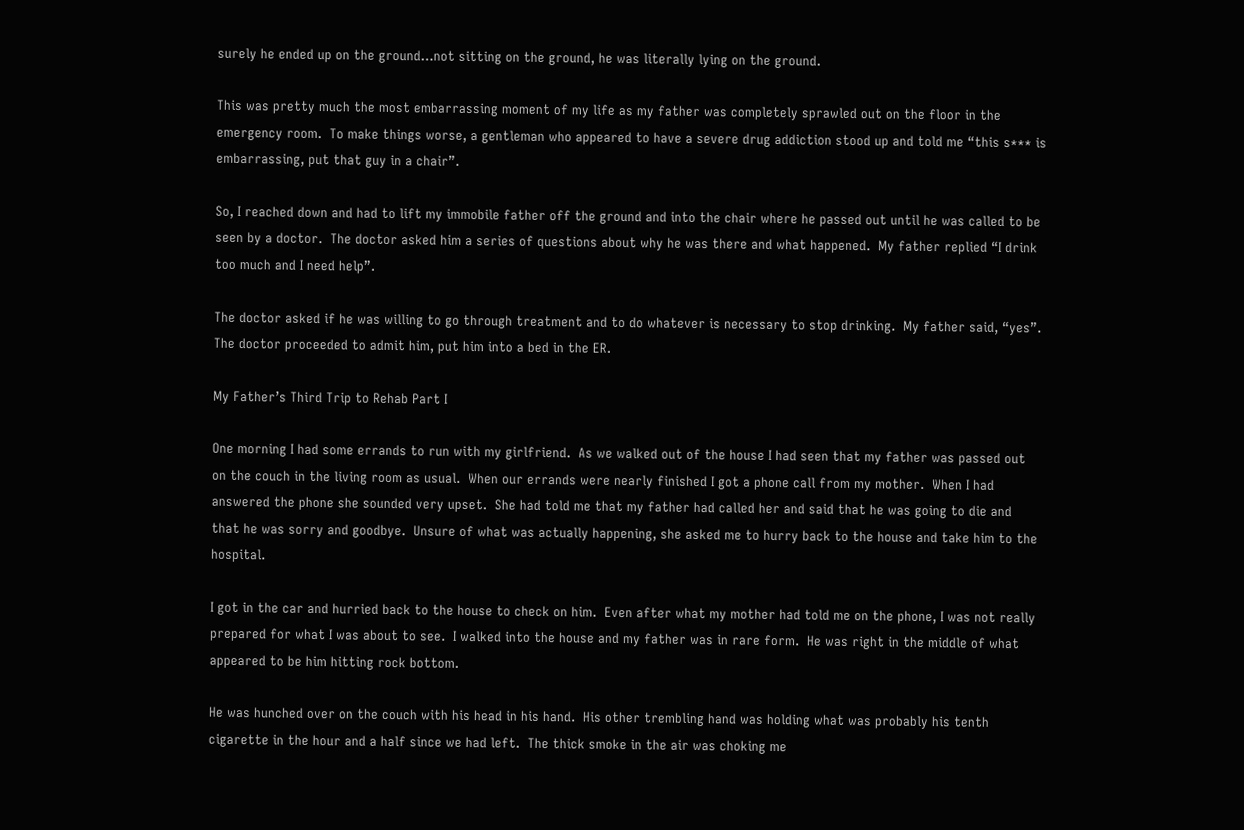surely he ended up on the ground…not sitting on the ground, he was literally lying on the ground.

This was pretty much the most embarrassing moment of my life as my father was completely sprawled out on the floor in the emergency room.  To make things worse, a gentleman who appeared to have a severe drug addiction stood up and told me “this s*** is embarrassing, put that guy in a chair”.

So, I reached down and had to lift my immobile father off the ground and into the chair where he passed out until he was called to be seen by a doctor.  The doctor asked him a series of questions about why he was there and what happened.  My father replied “I drink too much and I need help”.

The doctor asked if he was willing to go through treatment and to do whatever is necessary to stop drinking.  My father said, “yes”.   The doctor proceeded to admit him, put him into a bed in the ER.

My Father’s Third Trip to Rehab Part I

One morning I had some errands to run with my girlfriend.  As we walked out of the house I had seen that my father was passed out on the couch in the living room as usual.  When our errands were nearly finished I got a phone call from my mother.  When I had answered the phone she sounded very upset.  She had told me that my father had called her and said that he was going to die and that he was sorry and goodbye.  Unsure of what was actually happening, she asked me to hurry back to the house and take him to the hospital.

I got in the car and hurried back to the house to check on him.  Even after what my mother had told me on the phone, I was not really prepared for what I was about to see.  I walked into the house and my father was in rare form.  He was right in the middle of what appeared to be him hitting rock bottom.

He was hunched over on the couch with his head in his hand.  His other trembling hand was holding what was probably his tenth cigarette in the hour and a half since we had left.  The thick smoke in the air was choking me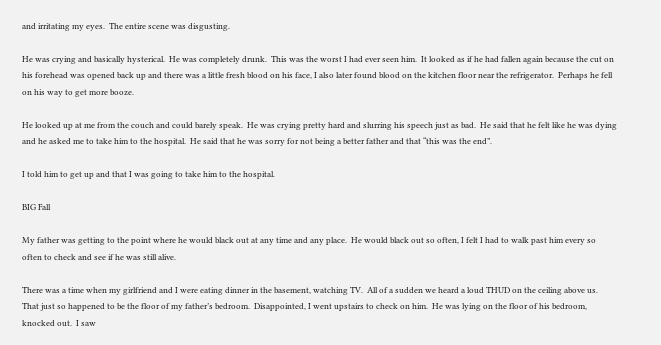and irritating my eyes.  The entire scene was disgusting.

He was crying and basically hysterical.  He was completely drunk.  This was the worst I had ever seen him.  It looked as if he had fallen again because the cut on his forehead was opened back up and there was a little fresh blood on his face, I also later found blood on the kitchen floor near the refrigerator.  Perhaps he fell on his way to get more booze.

He looked up at me from the couch and could barely speak.  He was crying pretty hard and slurring his speech just as bad.  He said that he felt like he was dying and he asked me to take him to the hospital.  He said that he was sorry for not being a better father and that “this was the end”.

I told him to get up and that I was going to take him to the hospital.

BIG Fall

My father was getting to the point where he would black out at any time and any place.  He would black out so often, I felt I had to walk past him every so often to check and see if he was still alive.

There was a time when my girlfriend and I were eating dinner in the basement, watching TV.  All of a sudden we heard a loud THUD on the ceiling above us.  That just so happened to be the floor of my father’s bedroom.  Disappointed, I went upstairs to check on him.  He was lying on the floor of his bedroom, knocked out.  I saw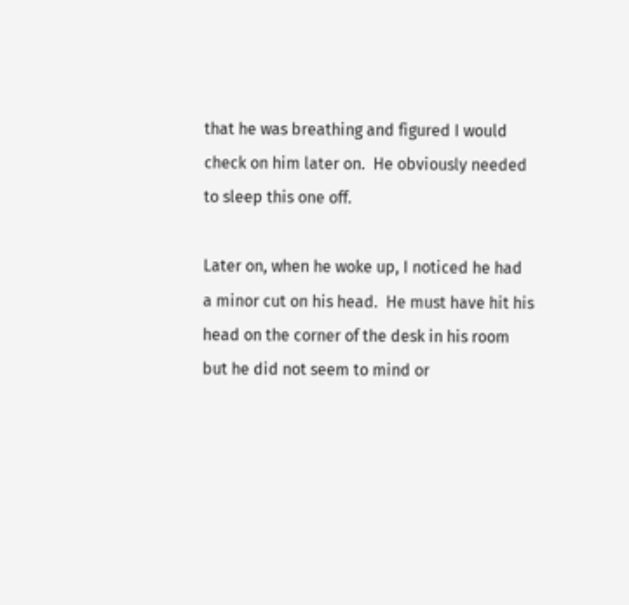that he was breathing and figured I would check on him later on.  He obviously needed to sleep this one off.

Later on, when he woke up, I noticed he had a minor cut on his head.  He must have hit his head on the corner of the desk in his room but he did not seem to mind or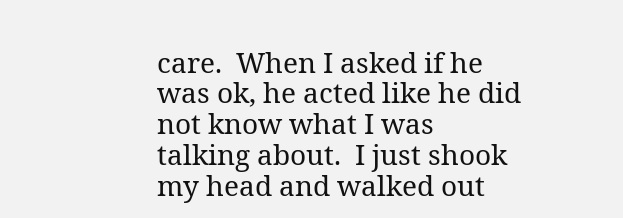care.  When I asked if he was ok, he acted like he did not know what I was talking about.  I just shook my head and walked out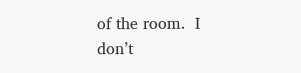of the room.  I don’t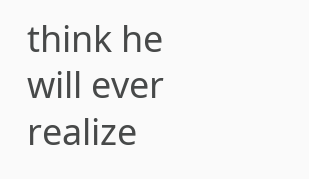think he will ever realize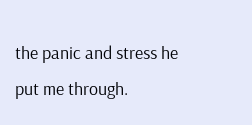the panic and stress he put me through.